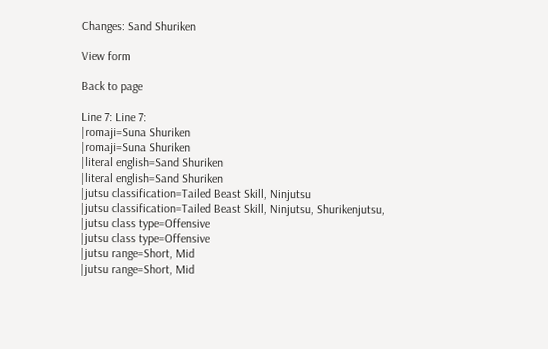Changes: Sand Shuriken

View form

Back to page

Line 7: Line 7:
|romaji=Suna Shuriken
|romaji=Suna Shuriken
|literal english=Sand Shuriken
|literal english=Sand Shuriken
|jutsu classification=Tailed Beast Skill, Ninjutsu
|jutsu classification=Tailed Beast Skill, Ninjutsu, Shurikenjutsu,
|jutsu class type=Offensive
|jutsu class type=Offensive
|jutsu range=Short, Mid
|jutsu range=Short, Mid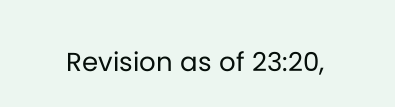Revision as of 23:20,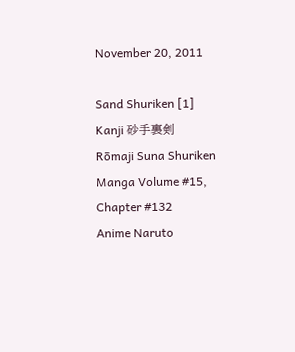November 20, 2011

Sand Shuriken [1]
Kanji 砂手裏剣
Rōmaji Suna Shuriken
Manga Volume #15, Chapter #132
Anime Naruto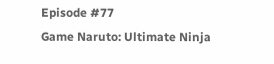Episode #77
Game Naruto: Ultimate Ninja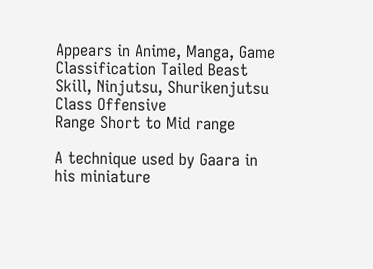Appears in Anime, Manga, Game
Classification Tailed Beast Skill, Ninjutsu, Shurikenjutsu
Class Offensive
Range Short to Mid range

A technique used by Gaara in his miniature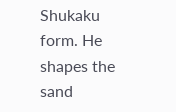Shukaku form. He shapes the sand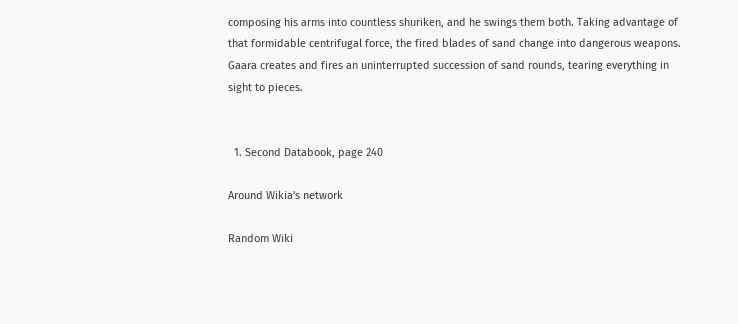composing his arms into countless shuriken, and he swings them both. Taking advantage of that formidable centrifugal force, the fired blades of sand change into dangerous weapons. Gaara creates and fires an uninterrupted succession of sand rounds, tearing everything in sight to pieces.


  1. Second Databook, page 240

Around Wikia's network

Random Wiki